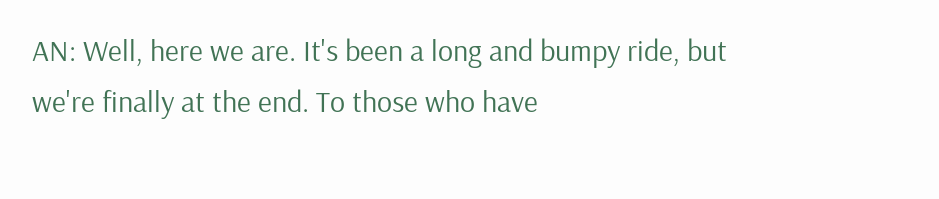AN: Well, here we are. It's been a long and bumpy ride, but we're finally at the end. To those who have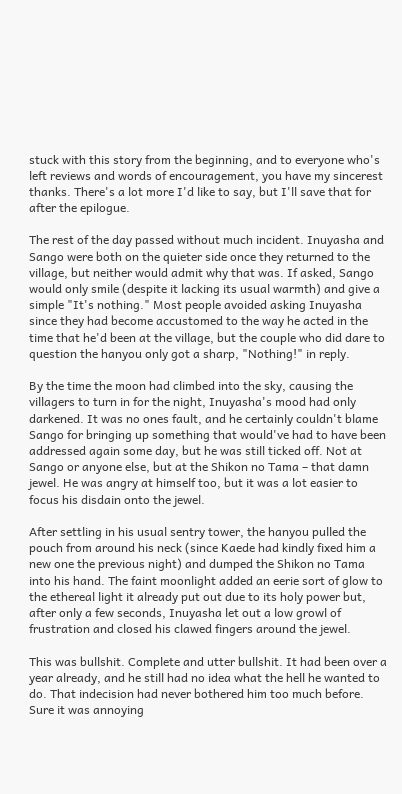stuck with this story from the beginning, and to everyone who's left reviews and words of encouragement, you have my sincerest thanks. There's a lot more I'd like to say, but I'll save that for after the epilogue.

The rest of the day passed without much incident. Inuyasha and Sango were both on the quieter side once they returned to the village, but neither would admit why that was. If asked, Sango would only smile (despite it lacking its usual warmth) and give a simple "It's nothing." Most people avoided asking Inuyasha since they had become accustomed to the way he acted in the time that he'd been at the village, but the couple who did dare to question the hanyou only got a sharp, "Nothing!" in reply.

By the time the moon had climbed into the sky, causing the villagers to turn in for the night, Inuyasha's mood had only darkened. It was no ones fault, and he certainly couldn't blame Sango for bringing up something that would've had to have been addressed again some day, but he was still ticked off. Not at Sango or anyone else, but at the Shikon no Tama – that damn jewel. He was angry at himself too, but it was a lot easier to focus his disdain onto the jewel.

After settling in his usual sentry tower, the hanyou pulled the pouch from around his neck (since Kaede had kindly fixed him a new one the previous night) and dumped the Shikon no Tama into his hand. The faint moonlight added an eerie sort of glow to the ethereal light it already put out due to its holy power but, after only a few seconds, Inuyasha let out a low growl of frustration and closed his clawed fingers around the jewel.

This was bullshit. Complete and utter bullshit. It had been over a year already, and he still had no idea what the hell he wanted to do. That indecision had never bothered him too much before. Sure it was annoying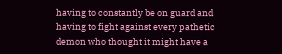having to constantly be on guard and having to fight against every pathetic demon who thought it might have a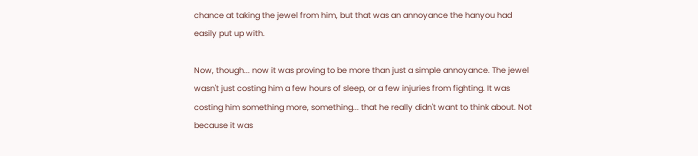chance at taking the jewel from him, but that was an annoyance the hanyou had easily put up with.

Now, though... now it was proving to be more than just a simple annoyance. The jewel wasn't just costing him a few hours of sleep, or a few injuries from fighting. It was costing him something more, something... that he really didn't want to think about. Not because it was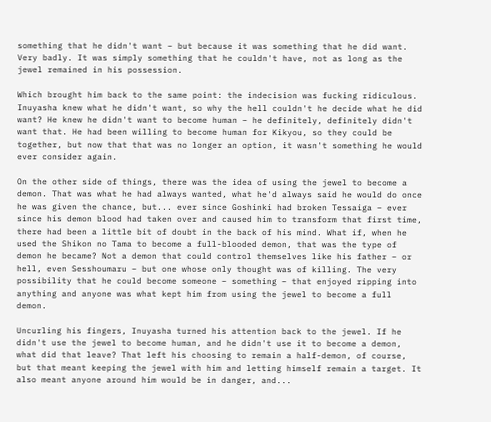something that he didn't want – but because it was something that he did want. Very badly. It was simply something that he couldn't have, not as long as the jewel remained in his possession.

Which brought him back to the same point: the indecision was fucking ridiculous. Inuyasha knew what he didn't want, so why the hell couldn't he decide what he did want? He knew he didn't want to become human – he definitely, definitely didn't want that. He had been willing to become human for Kikyou, so they could be together, but now that that was no longer an option, it wasn't something he would ever consider again.

On the other side of things, there was the idea of using the jewel to become a demon. That was what he had always wanted, what he'd always said he would do once he was given the chance, but... ever since Goshinki had broken Tessaiga – ever since his demon blood had taken over and caused him to transform that first time, there had been a little bit of doubt in the back of his mind. What if, when he used the Shikon no Tama to become a full-blooded demon, that was the type of demon he became? Not a demon that could control themselves like his father – or hell, even Sesshoumaru – but one whose only thought was of killing. The very possibility that he could become someone – something – that enjoyed ripping into anything and anyone was what kept him from using the jewel to become a full demon.

Uncurling his fingers, Inuyasha turned his attention back to the jewel. If he didn't use the jewel to become human, and he didn't use it to become a demon, what did that leave? That left his choosing to remain a half-demon, of course, but that meant keeping the jewel with him and letting himself remain a target. It also meant anyone around him would be in danger, and...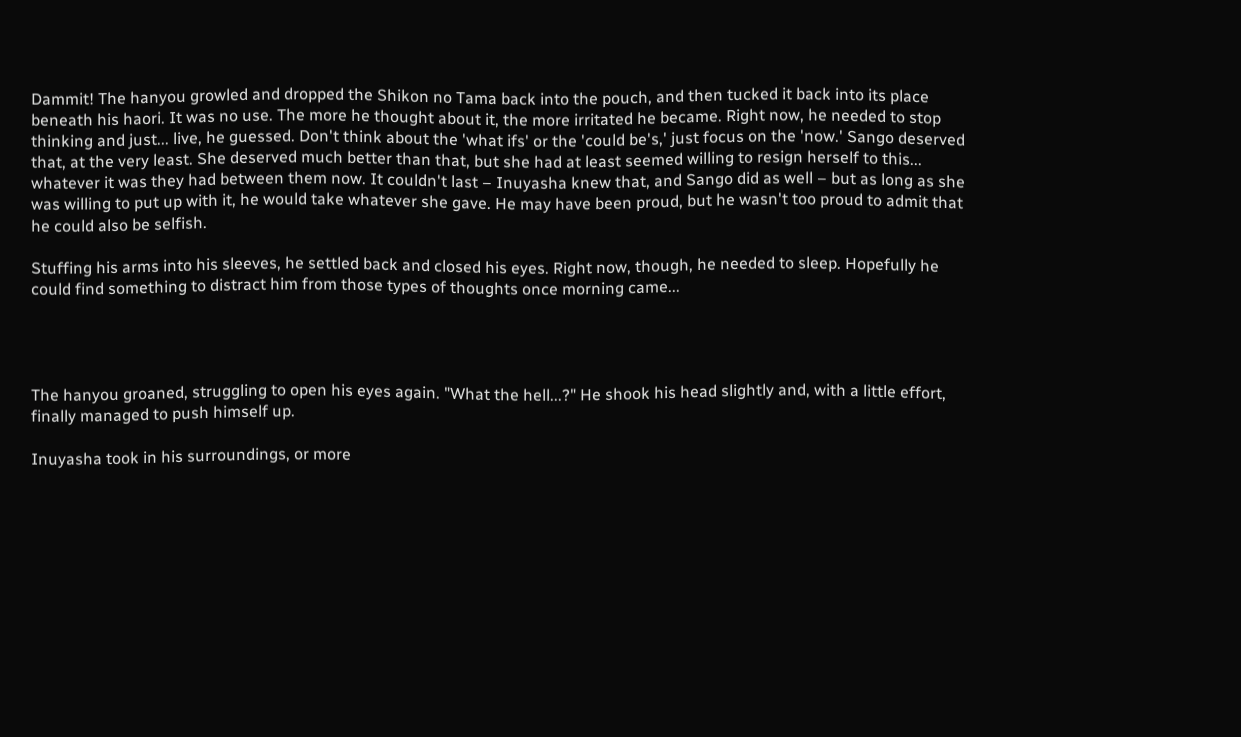Dammit! The hanyou growled and dropped the Shikon no Tama back into the pouch, and then tucked it back into its place beneath his haori. It was no use. The more he thought about it, the more irritated he became. Right now, he needed to stop thinking and just... live, he guessed. Don't think about the 'what ifs' or the 'could be's,' just focus on the 'now.' Sango deserved that, at the very least. She deserved much better than that, but she had at least seemed willing to resign herself to this... whatever it was they had between them now. It couldn't last – Inuyasha knew that, and Sango did as well – but as long as she was willing to put up with it, he would take whatever she gave. He may have been proud, but he wasn't too proud to admit that he could also be selfish.

Stuffing his arms into his sleeves, he settled back and closed his eyes. Right now, though, he needed to sleep. Hopefully he could find something to distract him from those types of thoughts once morning came...




The hanyou groaned, struggling to open his eyes again. "What the hell...?" He shook his head slightly and, with a little effort, finally managed to push himself up.

Inuyasha took in his surroundings, or more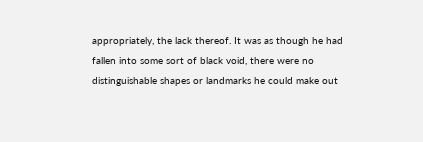appropriately, the lack thereof. It was as though he had fallen into some sort of black void, there were no distinguishable shapes or landmarks he could make out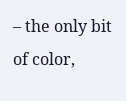– the only bit of color,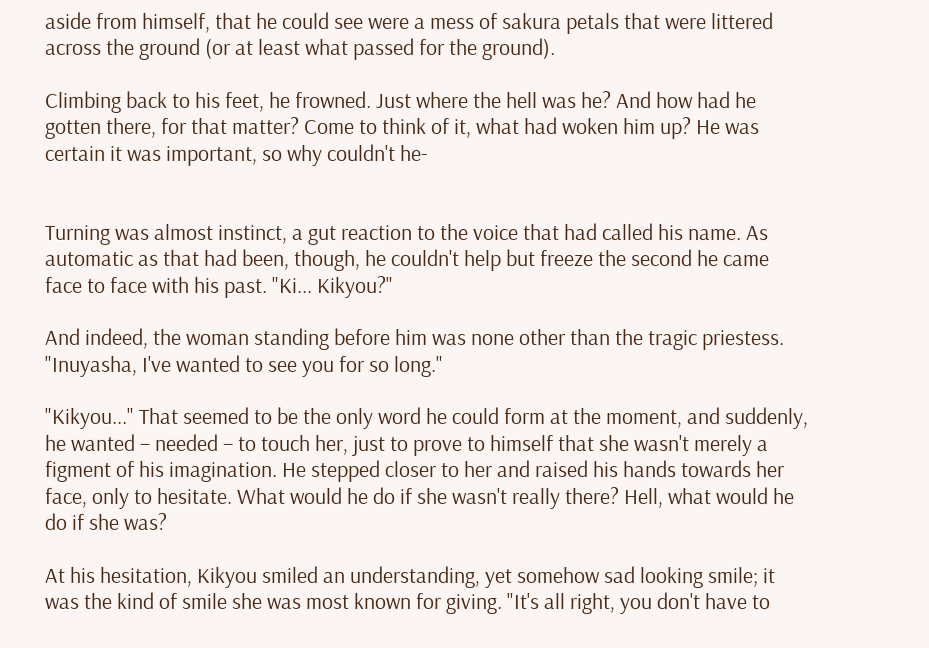aside from himself, that he could see were a mess of sakura petals that were littered across the ground (or at least what passed for the ground).

Climbing back to his feet, he frowned. Just where the hell was he? And how had he gotten there, for that matter? Come to think of it, what had woken him up? He was certain it was important, so why couldn't he-


Turning was almost instinct, a gut reaction to the voice that had called his name. As automatic as that had been, though, he couldn't help but freeze the second he came face to face with his past. "Ki... Kikyou?"

And indeed, the woman standing before him was none other than the tragic priestess. "Inuyasha, I've wanted to see you for so long."

"Kikyou..." That seemed to be the only word he could form at the moment, and suddenly, he wanted – needed – to touch her, just to prove to himself that she wasn't merely a figment of his imagination. He stepped closer to her and raised his hands towards her face, only to hesitate. What would he do if she wasn't really there? Hell, what would he do if she was?

At his hesitation, Kikyou smiled an understanding, yet somehow sad looking smile; it was the kind of smile she was most known for giving. "It's all right, you don't have to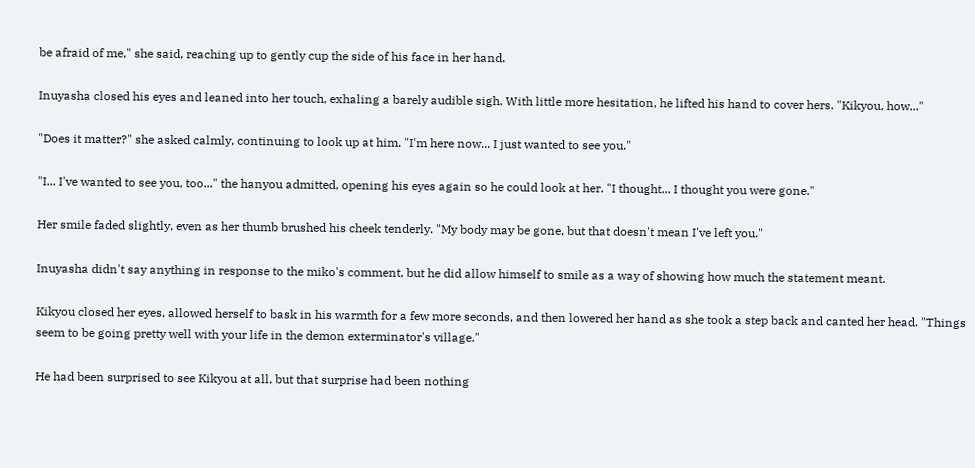be afraid of me," she said, reaching up to gently cup the side of his face in her hand.

Inuyasha closed his eyes and leaned into her touch, exhaling a barely audible sigh. With little more hesitation, he lifted his hand to cover hers. "Kikyou, how..."

"Does it matter?" she asked calmly, continuing to look up at him. "I'm here now... I just wanted to see you."

"I... I've wanted to see you, too..." the hanyou admitted, opening his eyes again so he could look at her. "I thought... I thought you were gone."

Her smile faded slightly, even as her thumb brushed his cheek tenderly. "My body may be gone, but that doesn't mean I've left you."

Inuyasha didn't say anything in response to the miko's comment, but he did allow himself to smile as a way of showing how much the statement meant.

Kikyou closed her eyes, allowed herself to bask in his warmth for a few more seconds, and then lowered her hand as she took a step back and canted her head. "Things seem to be going pretty well with your life in the demon exterminator's village."

He had been surprised to see Kikyou at all, but that surprise had been nothing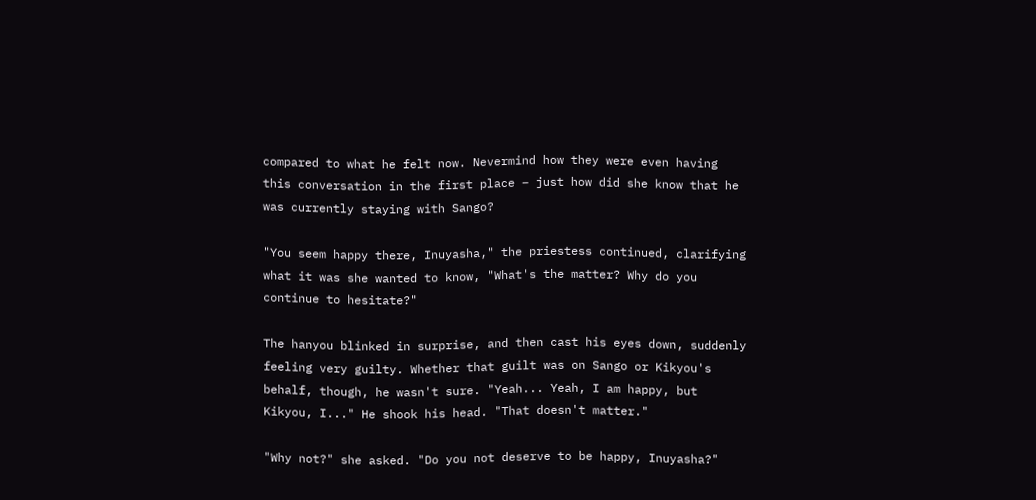compared to what he felt now. Nevermind how they were even having this conversation in the first place – just how did she know that he was currently staying with Sango?

"You seem happy there, Inuyasha," the priestess continued, clarifying what it was she wanted to know, "What's the matter? Why do you continue to hesitate?"

The hanyou blinked in surprise, and then cast his eyes down, suddenly feeling very guilty. Whether that guilt was on Sango or Kikyou's behalf, though, he wasn't sure. "Yeah... Yeah, I am happy, but Kikyou, I..." He shook his head. "That doesn't matter."

"Why not?" she asked. "Do you not deserve to be happy, Inuyasha?"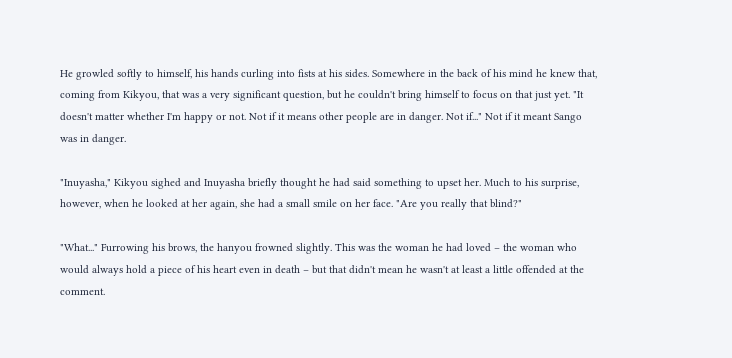He growled softly to himself, his hands curling into fists at his sides. Somewhere in the back of his mind he knew that, coming from Kikyou, that was a very significant question, but he couldn't bring himself to focus on that just yet. "It doesn't matter whether I'm happy or not. Not if it means other people are in danger. Not if..." Not if it meant Sango was in danger.

"Inuyasha," Kikyou sighed and Inuyasha briefly thought he had said something to upset her. Much to his surprise, however, when he looked at her again, she had a small smile on her face. "Are you really that blind?"

"What..." Furrowing his brows, the hanyou frowned slightly. This was the woman he had loved – the woman who would always hold a piece of his heart even in death – but that didn't mean he wasn't at least a little offended at the comment.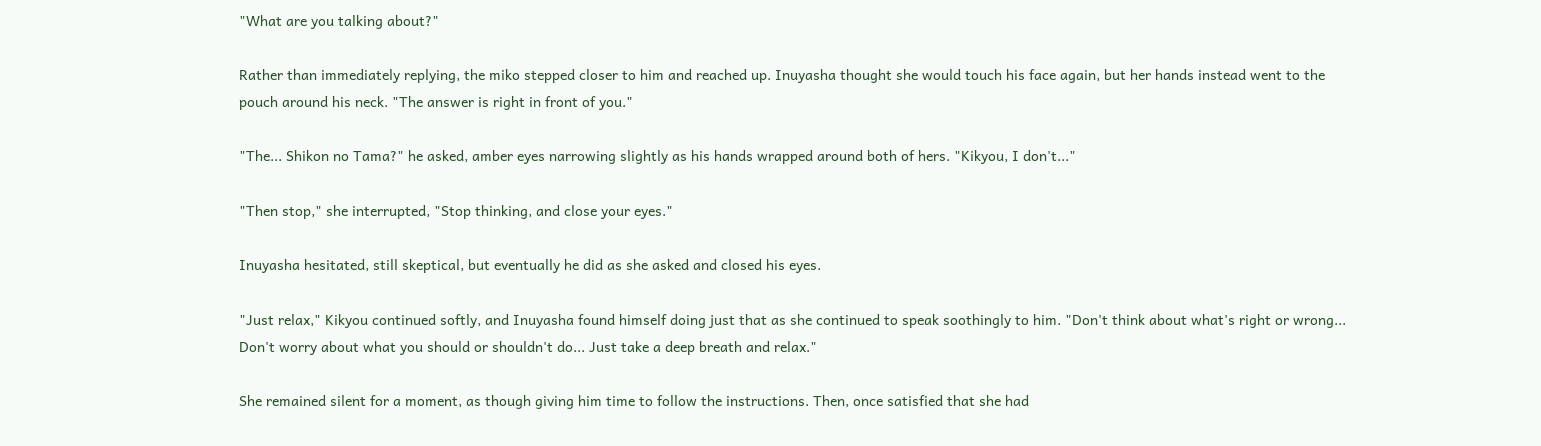"What are you talking about?"

Rather than immediately replying, the miko stepped closer to him and reached up. Inuyasha thought she would touch his face again, but her hands instead went to the pouch around his neck. "The answer is right in front of you."

"The... Shikon no Tama?" he asked, amber eyes narrowing slightly as his hands wrapped around both of hers. "Kikyou, I don't..."

"Then stop," she interrupted, "Stop thinking, and close your eyes."

Inuyasha hesitated, still skeptical, but eventually he did as she asked and closed his eyes.

"Just relax," Kikyou continued softly, and Inuyasha found himself doing just that as she continued to speak soothingly to him. "Don't think about what's right or wrong... Don't worry about what you should or shouldn't do... Just take a deep breath and relax."

She remained silent for a moment, as though giving him time to follow the instructions. Then, once satisfied that she had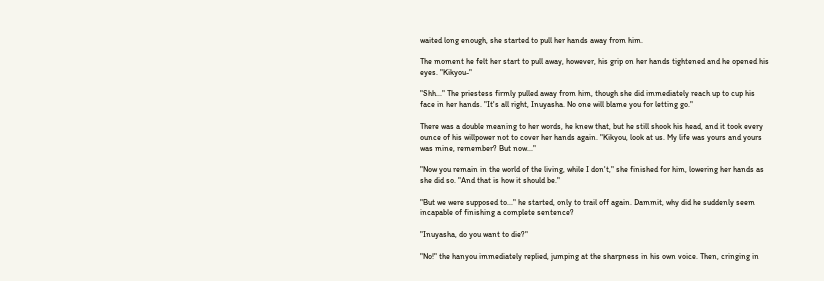waited long enough, she started to pull her hands away from him.

The moment he felt her start to pull away, however, his grip on her hands tightened and he opened his eyes. "Kikyou-"

"Shh..." The priestess firmly pulled away from him, though she did immediately reach up to cup his face in her hands. "It's all right, Inuyasha. No one will blame you for letting go."

There was a double meaning to her words, he knew that, but he still shook his head, and it took every ounce of his willpower not to cover her hands again. "Kikyou, look at us. My life was yours and yours was mine, remember? But now..."

"Now you remain in the world of the living, while I don't," she finished for him, lowering her hands as she did so. "And that is how it should be."

"But we were supposed to..." he started, only to trail off again. Dammit, why did he suddenly seem incapable of finishing a complete sentence?

"Inuyasha, do you want to die?"

"No!" the hanyou immediately replied, jumping at the sharpness in his own voice. Then, cringing in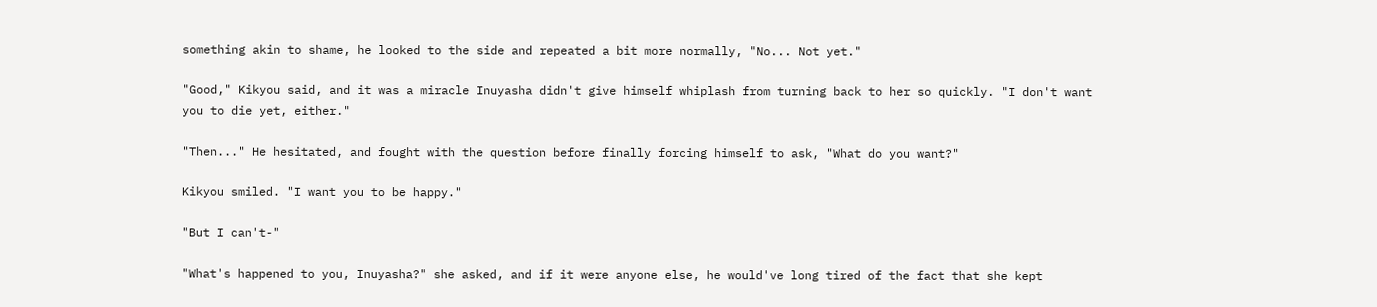something akin to shame, he looked to the side and repeated a bit more normally, "No... Not yet."

"Good," Kikyou said, and it was a miracle Inuyasha didn't give himself whiplash from turning back to her so quickly. "I don't want you to die yet, either."

"Then..." He hesitated, and fought with the question before finally forcing himself to ask, "What do you want?"

Kikyou smiled. "I want you to be happy."

"But I can't-"

"What's happened to you, Inuyasha?" she asked, and if it were anyone else, he would've long tired of the fact that she kept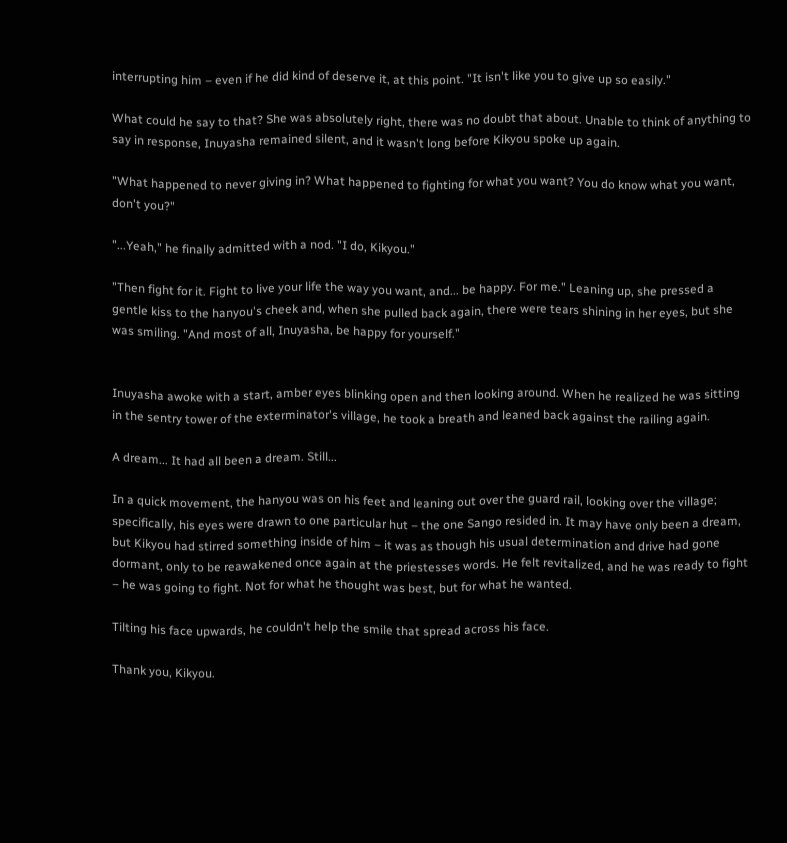interrupting him – even if he did kind of deserve it, at this point. "It isn't like you to give up so easily."

What could he say to that? She was absolutely right, there was no doubt that about. Unable to think of anything to say in response, Inuyasha remained silent, and it wasn't long before Kikyou spoke up again.

"What happened to never giving in? What happened to fighting for what you want? You do know what you want, don't you?"

"...Yeah," he finally admitted with a nod. "I do, Kikyou."

"Then fight for it. Fight to live your life the way you want, and... be happy. For me." Leaning up, she pressed a gentle kiss to the hanyou's cheek and, when she pulled back again, there were tears shining in her eyes, but she was smiling. "And most of all, Inuyasha, be happy for yourself."


Inuyasha awoke with a start, amber eyes blinking open and then looking around. When he realized he was sitting in the sentry tower of the exterminator's village, he took a breath and leaned back against the railing again.

A dream... It had all been a dream. Still...

In a quick movement, the hanyou was on his feet and leaning out over the guard rail, looking over the village; specifically, his eyes were drawn to one particular hut – the one Sango resided in. It may have only been a dream, but Kikyou had stirred something inside of him – it was as though his usual determination and drive had gone dormant, only to be reawakened once again at the priestesses words. He felt revitalized, and he was ready to fight – he was going to fight. Not for what he thought was best, but for what he wanted.

Tilting his face upwards, he couldn't help the smile that spread across his face.

Thank you, Kikyou.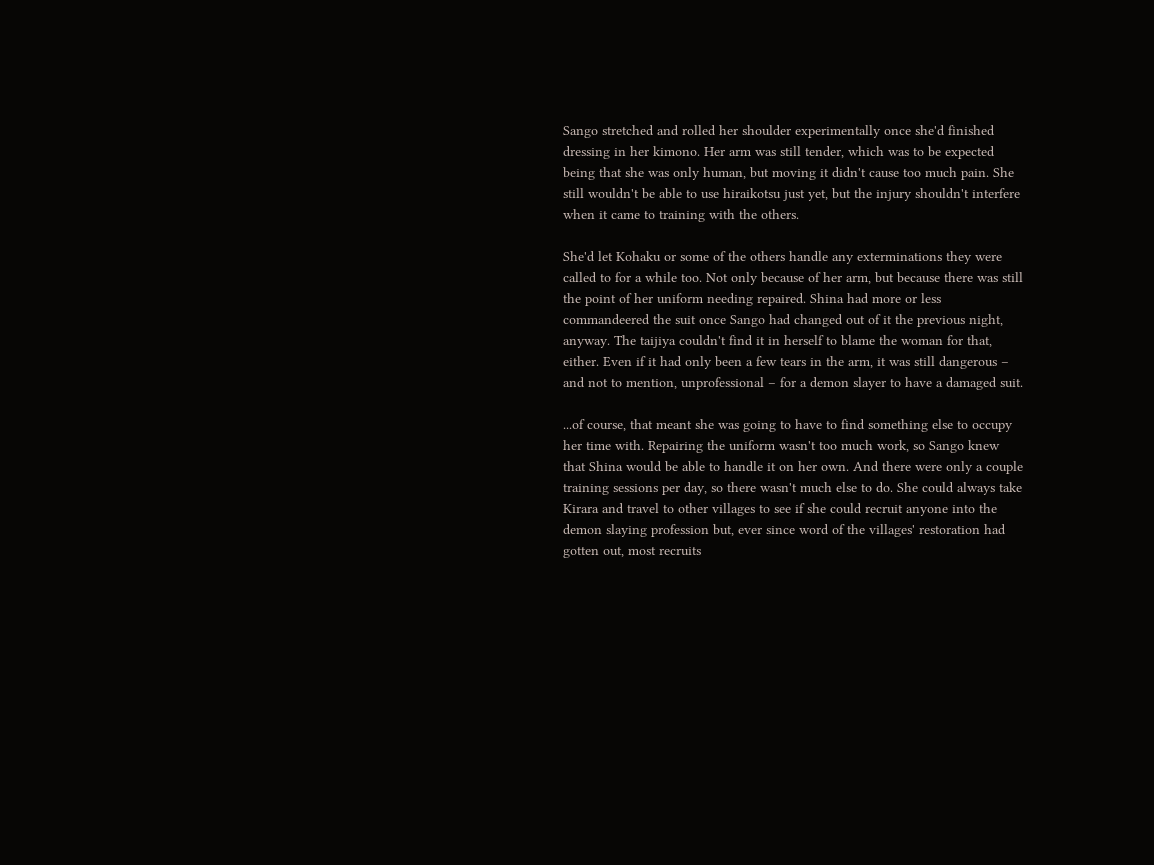Sango stretched and rolled her shoulder experimentally once she'd finished dressing in her kimono. Her arm was still tender, which was to be expected being that she was only human, but moving it didn't cause too much pain. She still wouldn't be able to use hiraikotsu just yet, but the injury shouldn't interfere when it came to training with the others.

She'd let Kohaku or some of the others handle any exterminations they were called to for a while too. Not only because of her arm, but because there was still the point of her uniform needing repaired. Shina had more or less commandeered the suit once Sango had changed out of it the previous night, anyway. The taijiya couldn't find it in herself to blame the woman for that, either. Even if it had only been a few tears in the arm, it was still dangerous – and not to mention, unprofessional – for a demon slayer to have a damaged suit.

...of course, that meant she was going to have to find something else to occupy her time with. Repairing the uniform wasn't too much work, so Sango knew that Shina would be able to handle it on her own. And there were only a couple training sessions per day, so there wasn't much else to do. She could always take Kirara and travel to other villages to see if she could recruit anyone into the demon slaying profession but, ever since word of the villages' restoration had gotten out, most recruits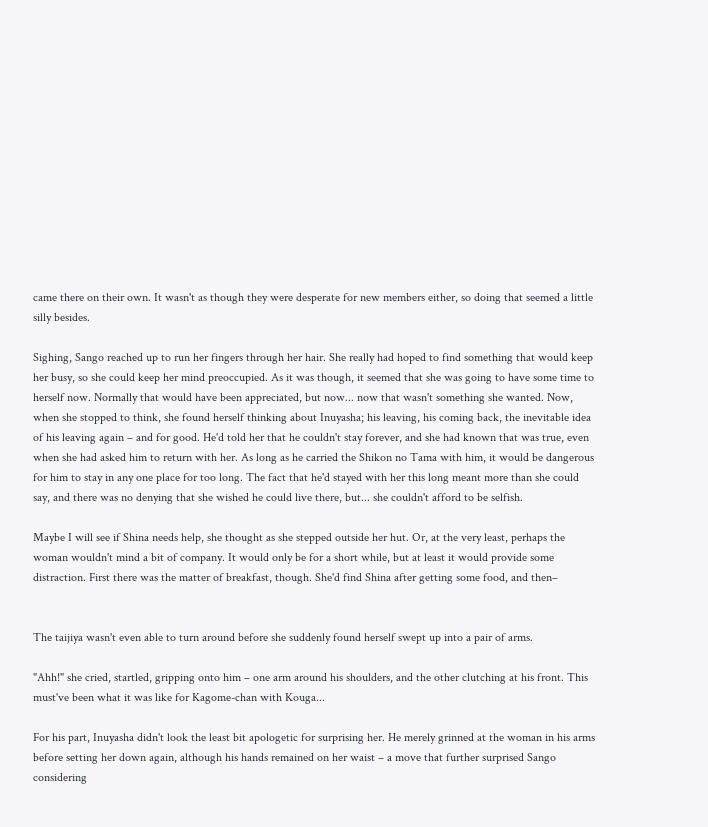came there on their own. It wasn't as though they were desperate for new members either, so doing that seemed a little silly besides.

Sighing, Sango reached up to run her fingers through her hair. She really had hoped to find something that would keep her busy, so she could keep her mind preoccupied. As it was though, it seemed that she was going to have some time to herself now. Normally that would have been appreciated, but now... now that wasn't something she wanted. Now, when she stopped to think, she found herself thinking about Inuyasha; his leaving, his coming back, the inevitable idea of his leaving again – and for good. He'd told her that he couldn't stay forever, and she had known that was true, even when she had asked him to return with her. As long as he carried the Shikon no Tama with him, it would be dangerous for him to stay in any one place for too long. The fact that he'd stayed with her this long meant more than she could say, and there was no denying that she wished he could live there, but... she couldn't afford to be selfish.

Maybe I will see if Shina needs help, she thought as she stepped outside her hut. Or, at the very least, perhaps the woman wouldn't mind a bit of company. It would only be for a short while, but at least it would provide some distraction. First there was the matter of breakfast, though. She'd find Shina after getting some food, and then–


The taijiya wasn't even able to turn around before she suddenly found herself swept up into a pair of arms.

"Ahh!" she cried, startled, gripping onto him – one arm around his shoulders, and the other clutching at his front. This must've been what it was like for Kagome-chan with Kouga...

For his part, Inuyasha didn't look the least bit apologetic for surprising her. He merely grinned at the woman in his arms before setting her down again, although his hands remained on her waist – a move that further surprised Sango considering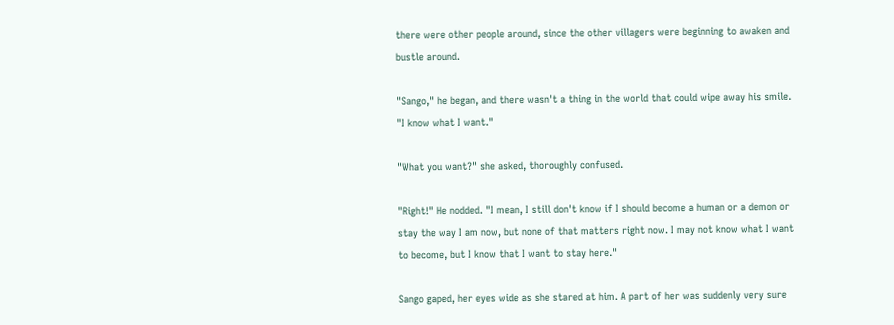there were other people around, since the other villagers were beginning to awaken and bustle around.

"Sango," he began, and there wasn't a thing in the world that could wipe away his smile. "I know what I want."

"What you want?" she asked, thoroughly confused.

"Right!" He nodded. "I mean, I still don't know if I should become a human or a demon or stay the way I am now, but none of that matters right now. I may not know what I want to become, but I know that I want to stay here."

Sango gaped, her eyes wide as she stared at him. A part of her was suddenly very sure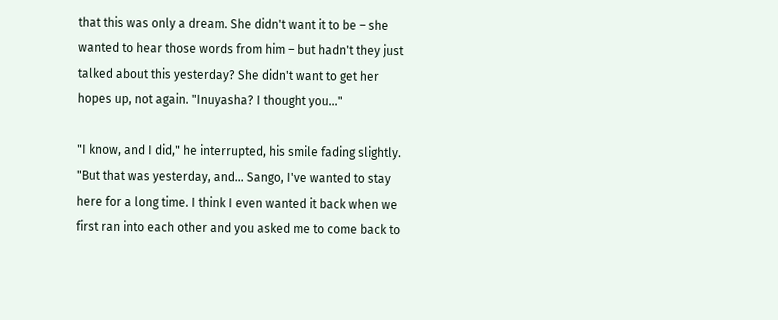that this was only a dream. She didn't want it to be – she wanted to hear those words from him – but hadn't they just talked about this yesterday? She didn't want to get her hopes up, not again. "Inuyasha? I thought you..."

"I know, and I did," he interrupted, his smile fading slightly. "But that was yesterday, and... Sango, I've wanted to stay here for a long time. I think I even wanted it back when we first ran into each other and you asked me to come back to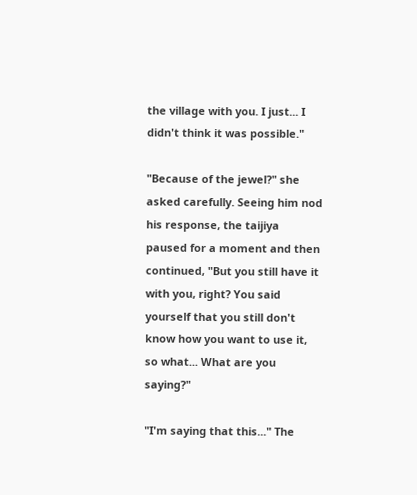the village with you. I just... I didn't think it was possible."

"Because of the jewel?" she asked carefully. Seeing him nod his response, the taijiya paused for a moment and then continued, "But you still have it with you, right? You said yourself that you still don't know how you want to use it, so what... What are you saying?"

"I'm saying that this..." The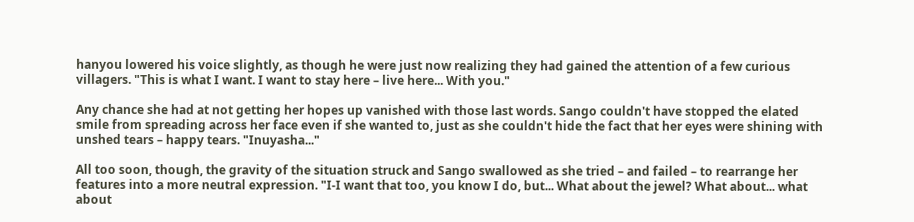hanyou lowered his voice slightly, as though he were just now realizing they had gained the attention of a few curious villagers. "This is what I want. I want to stay here – live here... With you."

Any chance she had at not getting her hopes up vanished with those last words. Sango couldn't have stopped the elated smile from spreading across her face even if she wanted to, just as she couldn't hide the fact that her eyes were shining with unshed tears – happy tears. "Inuyasha..."

All too soon, though, the gravity of the situation struck and Sango swallowed as she tried – and failed – to rearrange her features into a more neutral expression. "I-I want that too, you know I do, but... What about the jewel? What about... what about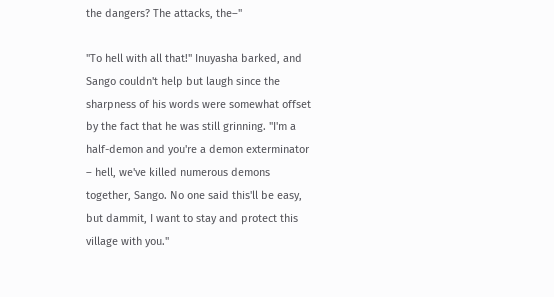the dangers? The attacks, the–"

"To hell with all that!" Inuyasha barked, and Sango couldn't help but laugh since the sharpness of his words were somewhat offset by the fact that he was still grinning. "I'm a half-demon and you're a demon exterminator – hell, we've killed numerous demons together, Sango. No one said this'll be easy, but dammit, I want to stay and protect this village with you."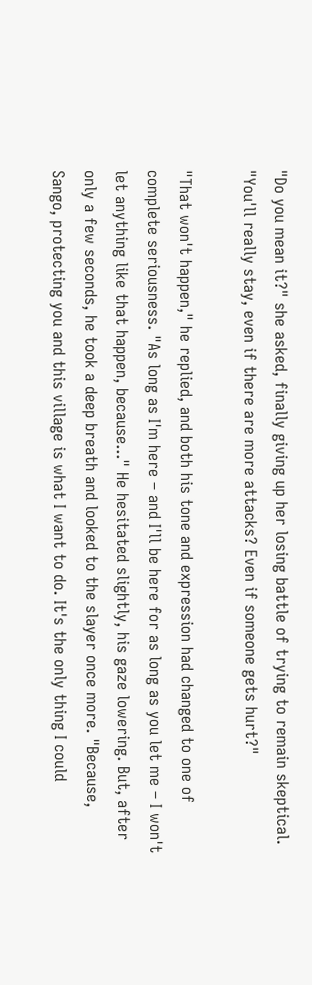"Do you mean it?" she asked, finally giving up her losing battle of trying to remain skeptical. "You'll really stay, even if there are more attacks? Even if someone gets hurt?"

"That won't happen," he replied, and both his tone and expression had changed to one of complete seriousness. "As long as I'm here – and I'll be here for as long as you let me – I won't let anything like that happen, because..." He hesitated slightly, his gaze lowering. But, after only a few seconds, he took a deep breath and looked to the slayer once more. "Because, Sango, protecting you and this village is what I want to do. It's the only thing I could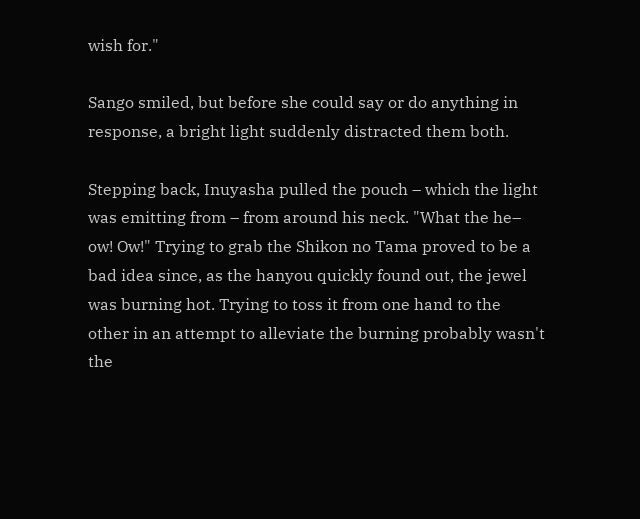wish for."

Sango smiled, but before she could say or do anything in response, a bright light suddenly distracted them both.

Stepping back, Inuyasha pulled the pouch – which the light was emitting from – from around his neck. "What the he– ow! Ow!" Trying to grab the Shikon no Tama proved to be a bad idea since, as the hanyou quickly found out, the jewel was burning hot. Trying to toss it from one hand to the other in an attempt to alleviate the burning probably wasn't the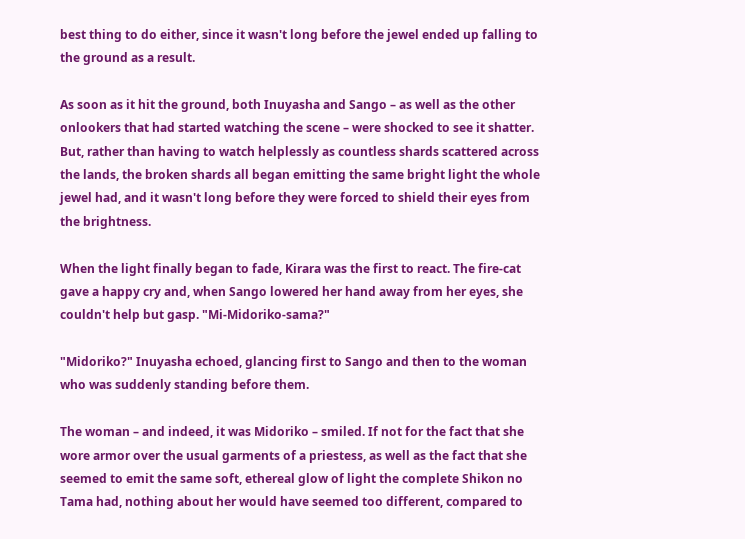best thing to do either, since it wasn't long before the jewel ended up falling to the ground as a result.

As soon as it hit the ground, both Inuyasha and Sango – as well as the other onlookers that had started watching the scene – were shocked to see it shatter. But, rather than having to watch helplessly as countless shards scattered across the lands, the broken shards all began emitting the same bright light the whole jewel had, and it wasn't long before they were forced to shield their eyes from the brightness.

When the light finally began to fade, Kirara was the first to react. The fire-cat gave a happy cry and, when Sango lowered her hand away from her eyes, she couldn't help but gasp. "Mi-Midoriko-sama?"

"Midoriko?" Inuyasha echoed, glancing first to Sango and then to the woman who was suddenly standing before them.

The woman – and indeed, it was Midoriko – smiled. If not for the fact that she wore armor over the usual garments of a priestess, as well as the fact that she seemed to emit the same soft, ethereal glow of light the complete Shikon no Tama had, nothing about her would have seemed too different, compared to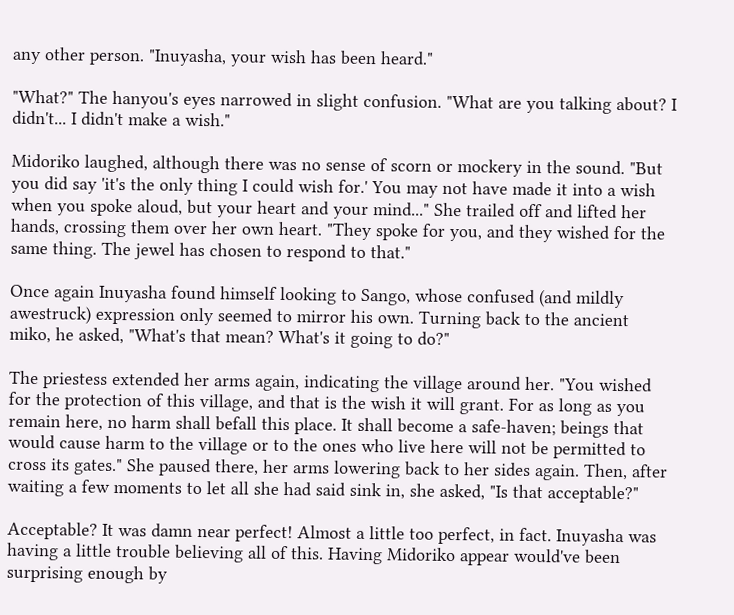any other person. "Inuyasha, your wish has been heard."

"What?" The hanyou's eyes narrowed in slight confusion. "What are you talking about? I didn't... I didn't make a wish."

Midoriko laughed, although there was no sense of scorn or mockery in the sound. "But you did say 'it's the only thing I could wish for.' You may not have made it into a wish when you spoke aloud, but your heart and your mind..." She trailed off and lifted her hands, crossing them over her own heart. "They spoke for you, and they wished for the same thing. The jewel has chosen to respond to that."

Once again Inuyasha found himself looking to Sango, whose confused (and mildly awestruck) expression only seemed to mirror his own. Turning back to the ancient miko, he asked, "What's that mean? What's it going to do?"

The priestess extended her arms again, indicating the village around her. "You wished for the protection of this village, and that is the wish it will grant. For as long as you remain here, no harm shall befall this place. It shall become a safe-haven; beings that would cause harm to the village or to the ones who live here will not be permitted to cross its gates." She paused there, her arms lowering back to her sides again. Then, after waiting a few moments to let all she had said sink in, she asked, "Is that acceptable?"

Acceptable? It was damn near perfect! Almost a little too perfect, in fact. Inuyasha was having a little trouble believing all of this. Having Midoriko appear would've been surprising enough by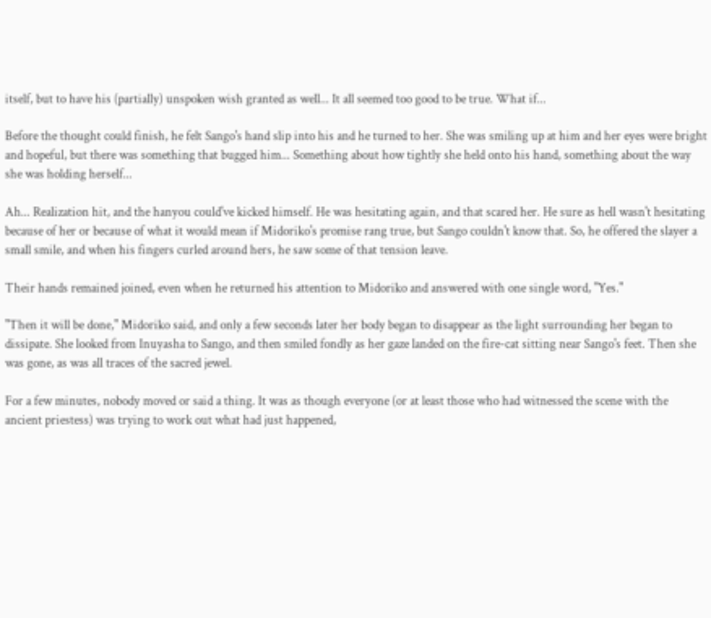itself, but to have his (partially) unspoken wish granted as well... It all seemed too good to be true. What if...

Before the thought could finish, he felt Sango's hand slip into his and he turned to her. She was smiling up at him and her eyes were bright and hopeful, but there was something that bugged him... Something about how tightly she held onto his hand, something about the way she was holding herself...

Ah... Realization hit, and the hanyou could've kicked himself. He was hesitating again, and that scared her. He sure as hell wasn't hesitating because of her or because of what it would mean if Midoriko's promise rang true, but Sango couldn't know that. So, he offered the slayer a small smile, and when his fingers curled around hers, he saw some of that tension leave.

Their hands remained joined, even when he returned his attention to Midoriko and answered with one single word, "Yes."

"Then it will be done," Midoriko said, and only a few seconds later her body began to disappear as the light surrounding her began to dissipate. She looked from Inuyasha to Sango, and then smiled fondly as her gaze landed on the fire-cat sitting near Sango's feet. Then she was gone, as was all traces of the sacred jewel.

For a few minutes, nobody moved or said a thing. It was as though everyone (or at least those who had witnessed the scene with the ancient priestess) was trying to work out what had just happened,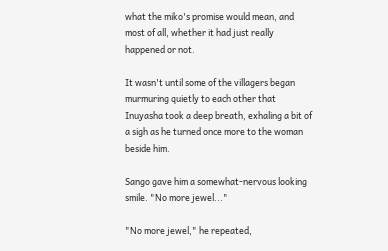what the miko's promise would mean, and most of all, whether it had just really happened or not.

It wasn't until some of the villagers began murmuring quietly to each other that Inuyasha took a deep breath, exhaling a bit of a sigh as he turned once more to the woman beside him.

Sango gave him a somewhat-nervous looking smile. "No more jewel..."

"No more jewel," he repeated,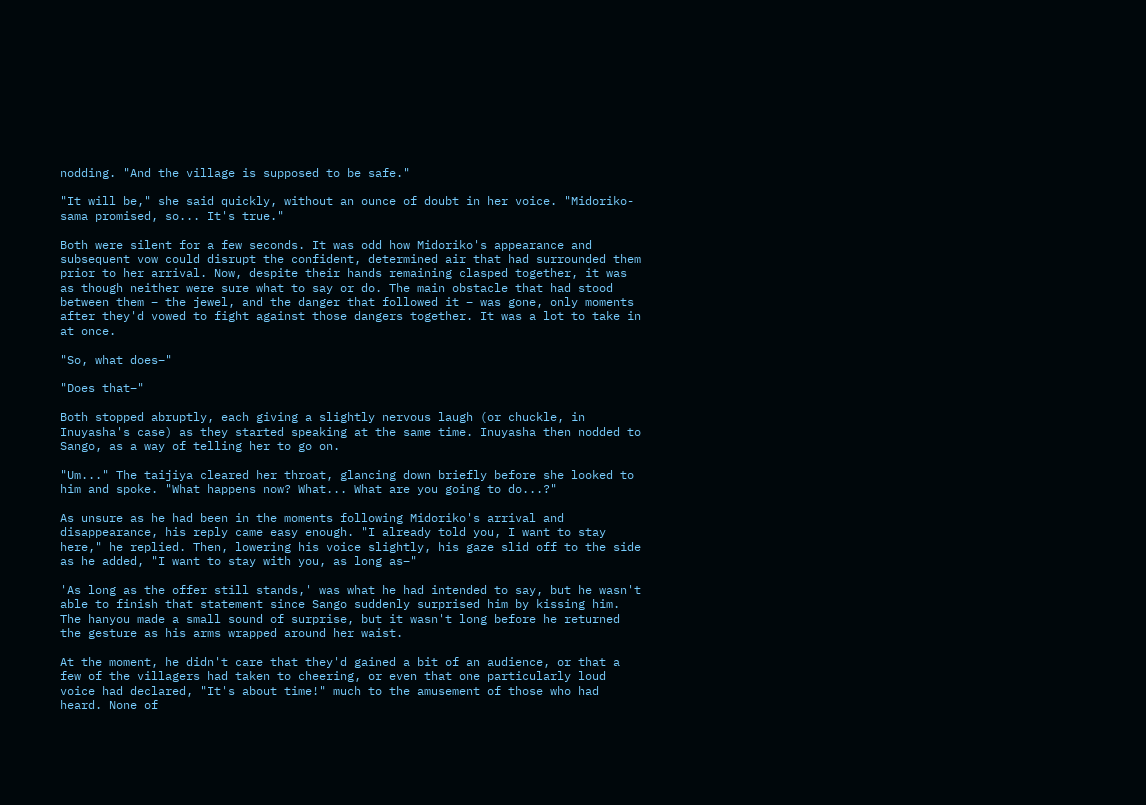nodding. "And the village is supposed to be safe."

"It will be," she said quickly, without an ounce of doubt in her voice. "Midoriko-sama promised, so... It's true."

Both were silent for a few seconds. It was odd how Midoriko's appearance and subsequent vow could disrupt the confident, determined air that had surrounded them prior to her arrival. Now, despite their hands remaining clasped together, it was as though neither were sure what to say or do. The main obstacle that had stood between them – the jewel, and the danger that followed it – was gone, only moments after they'd vowed to fight against those dangers together. It was a lot to take in at once.

"So, what does–"

"Does that–"

Both stopped abruptly, each giving a slightly nervous laugh (or chuckle, in Inuyasha's case) as they started speaking at the same time. Inuyasha then nodded to Sango, as a way of telling her to go on.

"Um..." The taijiya cleared her throat, glancing down briefly before she looked to him and spoke. "What happens now? What... What are you going to do...?"

As unsure as he had been in the moments following Midoriko's arrival and disappearance, his reply came easy enough. "I already told you, I want to stay here," he replied. Then, lowering his voice slightly, his gaze slid off to the side as he added, "I want to stay with you, as long as–"

'As long as the offer still stands,' was what he had intended to say, but he wasn't able to finish that statement since Sango suddenly surprised him by kissing him. The hanyou made a small sound of surprise, but it wasn't long before he returned the gesture as his arms wrapped around her waist.

At the moment, he didn't care that they'd gained a bit of an audience, or that a few of the villagers had taken to cheering, or even that one particularly loud voice had declared, "It's about time!" much to the amusement of those who had heard. None of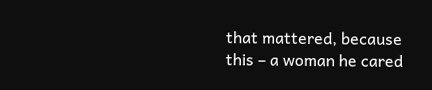that mattered, because this – a woman he cared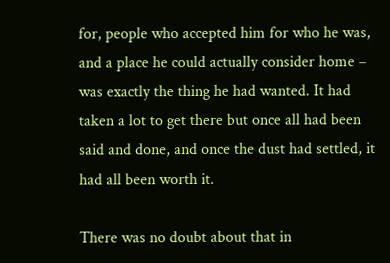for, people who accepted him for who he was, and a place he could actually consider home – was exactly the thing he had wanted. It had taken a lot to get there but once all had been said and done, and once the dust had settled, it had all been worth it.

There was no doubt about that in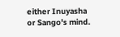either Inuyasha or Sango's mind.